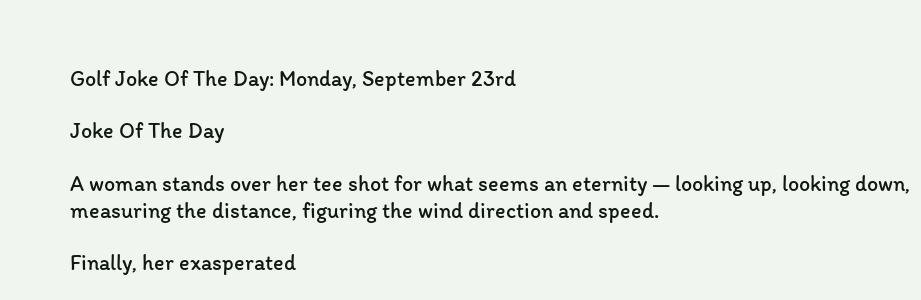Golf Joke Of The Day: Monday, September 23rd

Joke Of The Day

A woman stands over her tee shot for what seems an eternity — looking up, looking down, measuring the distance, figuring the wind direction and speed.

Finally, her exasperated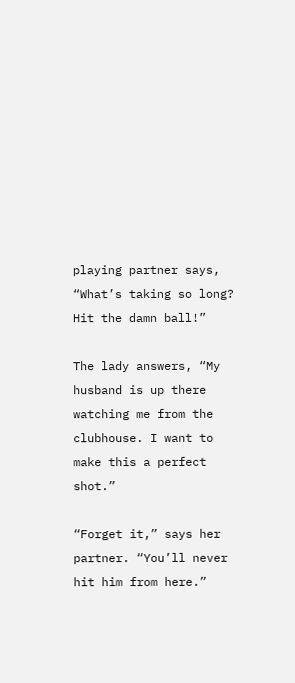playing partner says, “What’s taking so long? Hit the damn ball!”

The lady answers, “My husband is up there watching me from the clubhouse. I want to make this a perfect shot.”

“Forget it,” says her partner. “You’ll never hit him from here.”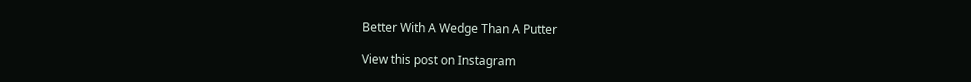Better With A Wedge Than A Putter

View this post on Instagram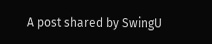A post shared by SwingU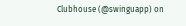Clubhouse (@swinguapp) on